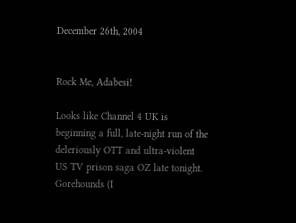December 26th, 2004


Rock Me, Adabesi!

Looks like Channel 4 UK is beginning a full, late-night run of the deleriously OTT and ultra-violent US TV prison saga OZ late tonight. Gorehounds (I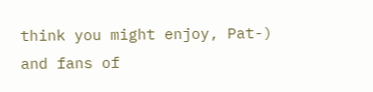think you might enjoy, Pat-) and fans of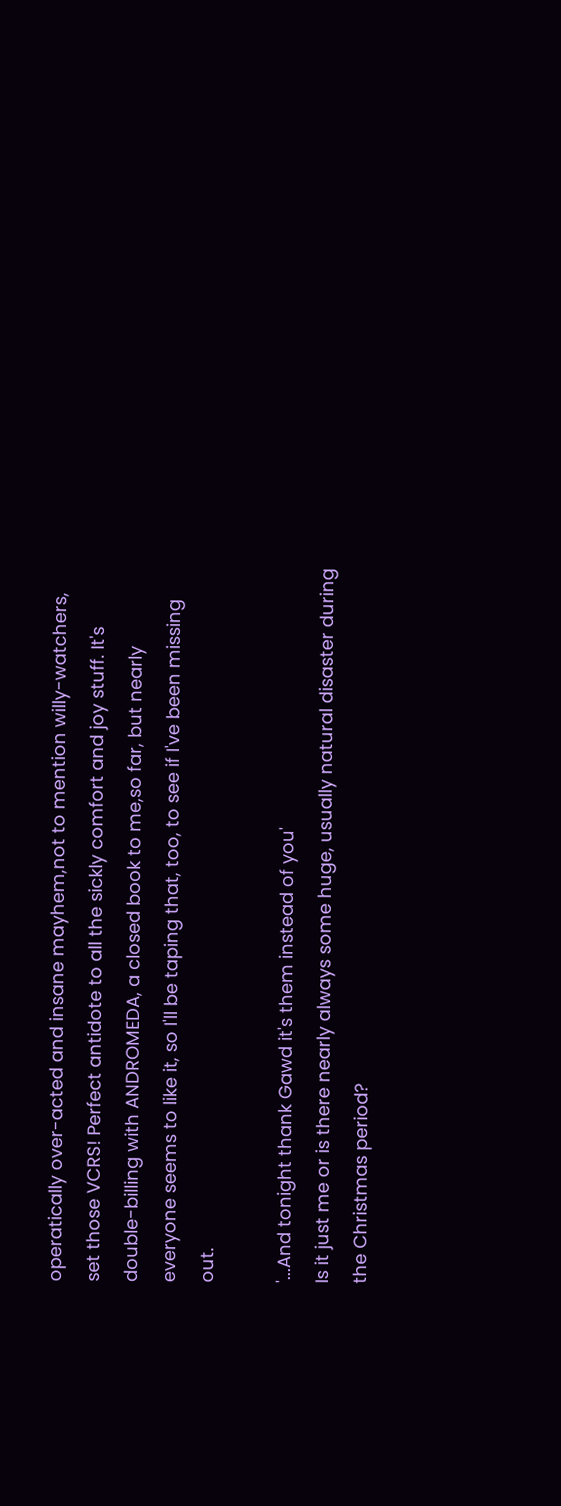operatically over-acted and insane mayhem,not to mention willy-watchers, set those VCRS! Perfect antidote to all the sickly comfort and joy stuff. It's double-billing with ANDROMEDA, a closed book to me,so far, but nearly everyone seems to like it, so I'll be taping that, too, to see if I've been missing out.

'...And tonight thank Gawd it's them instead of you'
Is it just me or is there nearly always some huge, usually natural disaster during the Christmas period?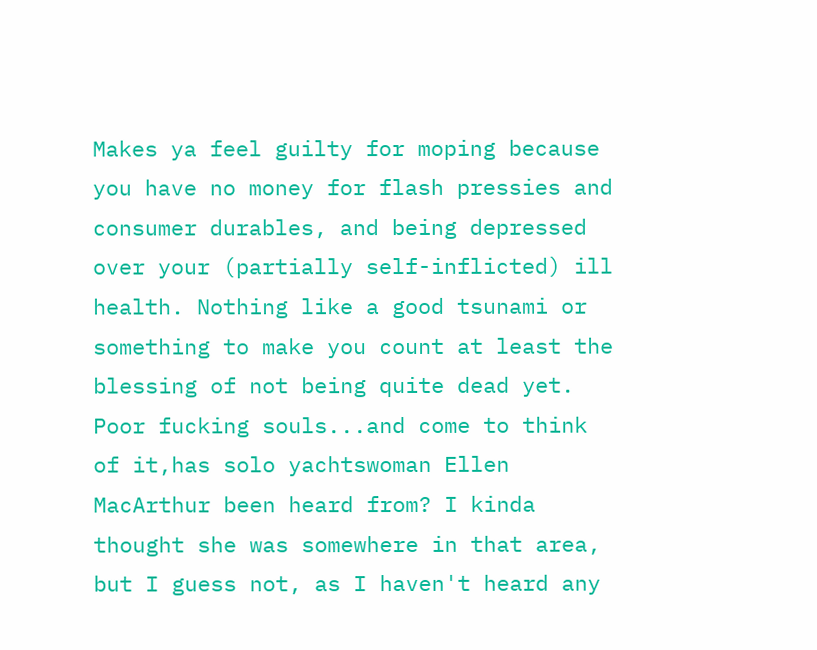Makes ya feel guilty for moping because you have no money for flash pressies and consumer durables, and being depressed over your (partially self-inflicted) ill health. Nothing like a good tsunami or something to make you count at least the blessing of not being quite dead yet. Poor fucking souls...and come to think of it,has solo yachtswoman Ellen MacArthur been heard from? I kinda thought she was somewhere in that area, but I guess not, as I haven't heard any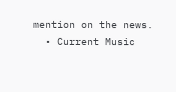mention on the news.
  • Current Music